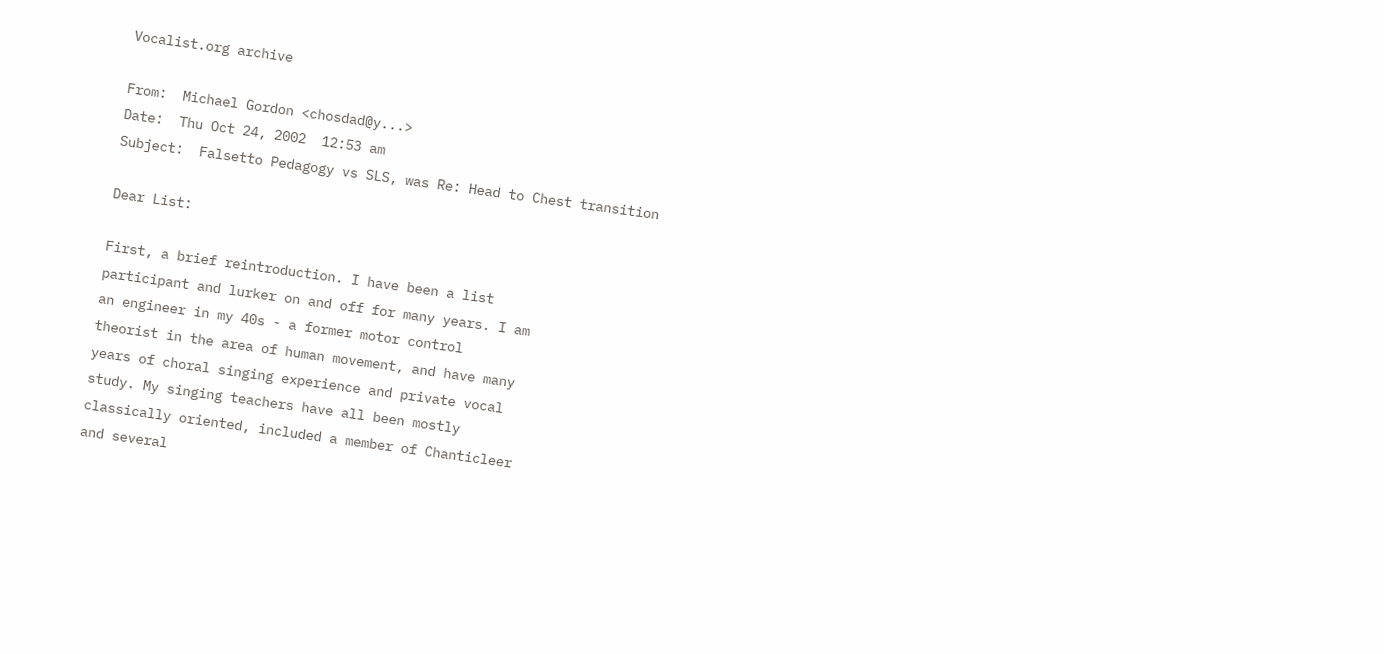Vocalist.org archive

From:  Michael Gordon <chosdad@y...>
Date:  Thu Oct 24, 2002  12:53 am
Subject:  Falsetto Pedagogy vs SLS, was Re: Head to Chest transition

Dear List:

First, a brief reintroduction. I have been a list
participant and lurker on and off for many years. I am
an engineer in my 40s - a former motor control
theorist in the area of human movement, and have many
years of choral singing experience and private vocal
study. My singing teachers have all been mostly
classically oriented, included a member of Chanticleer
and several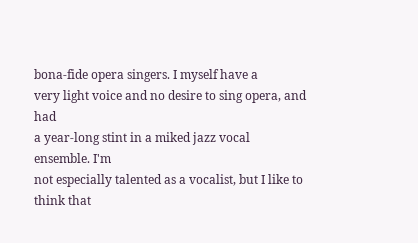bona-fide opera singers. I myself have a
very light voice and no desire to sing opera, and had
a year-long stint in a miked jazz vocal ensemble. I'm
not especially talented as a vocalist, but I like to
think that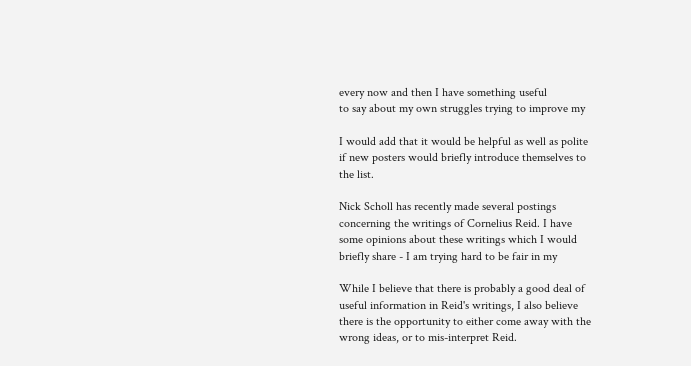every now and then I have something useful
to say about my own struggles trying to improve my

I would add that it would be helpful as well as polite
if new posters would briefly introduce themselves to
the list.

Nick Scholl has recently made several postings
concerning the writings of Cornelius Reid. I have
some opinions about these writings which I would
briefly share - I am trying hard to be fair in my

While I believe that there is probably a good deal of
useful information in Reid's writings, I also believe
there is the opportunity to either come away with the
wrong ideas, or to mis-interpret Reid.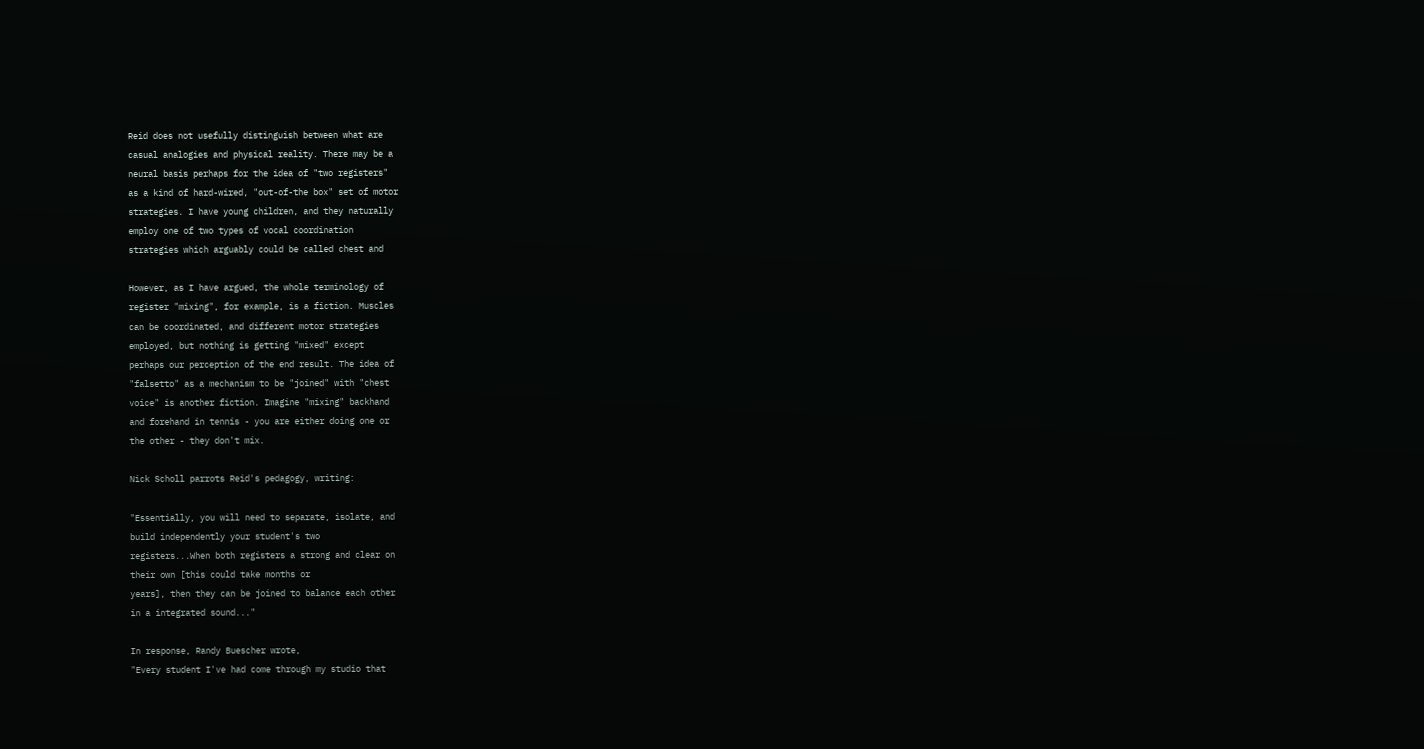Reid does not usefully distinguish between what are
casual analogies and physical reality. There may be a
neural basis perhaps for the idea of "two registers"
as a kind of hard-wired, "out-of-the box" set of motor
strategies. I have young children, and they naturally
employ one of two types of vocal coordination
strategies which arguably could be called chest and

However, as I have argued, the whole terminology of
register "mixing", for example, is a fiction. Muscles
can be coordinated, and different motor strategies
employed, but nothing is getting "mixed" except
perhaps our perception of the end result. The idea of
"falsetto" as a mechanism to be "joined" with "chest
voice" is another fiction. Imagine "mixing" backhand
and forehand in tennis - you are either doing one or
the other - they don't mix.

Nick Scholl parrots Reid's pedagogy, writing:

"Essentially, you will need to separate, isolate, and
build independently your student's two
registers...When both registers a strong and clear on
their own [this could take months or
years], then they can be joined to balance each other
in a integrated sound..."

In response, Randy Buescher wrote,
"Every student I've had come through my studio that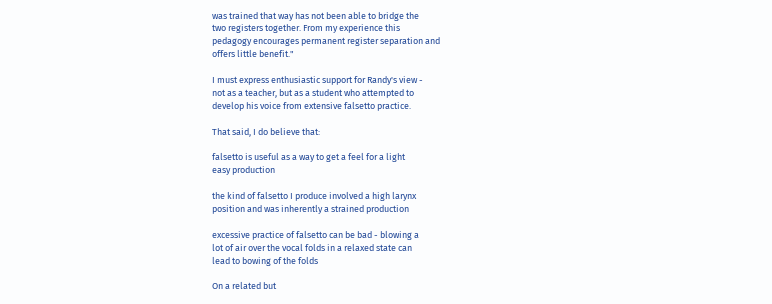was trained that way has not been able to bridge the
two registers together. From my experience this
pedagogy encourages permanent register separation and
offers little benefit."

I must express enthusiastic support for Randy's view -
not as a teacher, but as a student who attempted to
develop his voice from extensive falsetto practice.

That said, I do believe that:

falsetto is useful as a way to get a feel for a light
easy production

the kind of falsetto I produce involved a high larynx
position and was inherently a strained production

excessive practice of falsetto can be bad - blowing a
lot of air over the vocal folds in a relaxed state can
lead to bowing of the folds

On a related but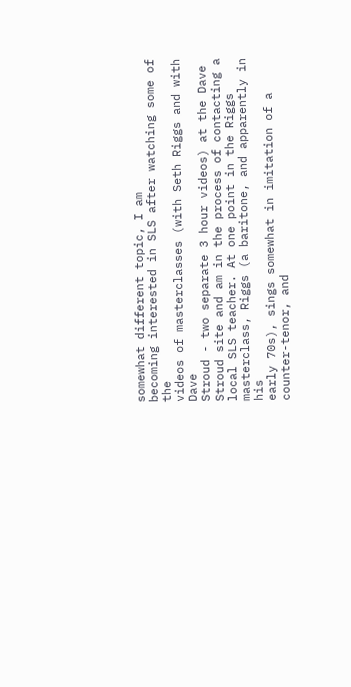somewhat different topic, I am
becoming interested in SLS after watching some of the
videos of masterclasses (with Seth Riggs and with Dave
Stroud - two separate 3 hour videos) at the Dave
Stroud site and am in the process of contacting a
local SLS teacher. At one point in the Riggs
masterclass, Riggs (a baritone, and apparently in his
early 70s), sings somewhat in imitation of a
counter-tenor, and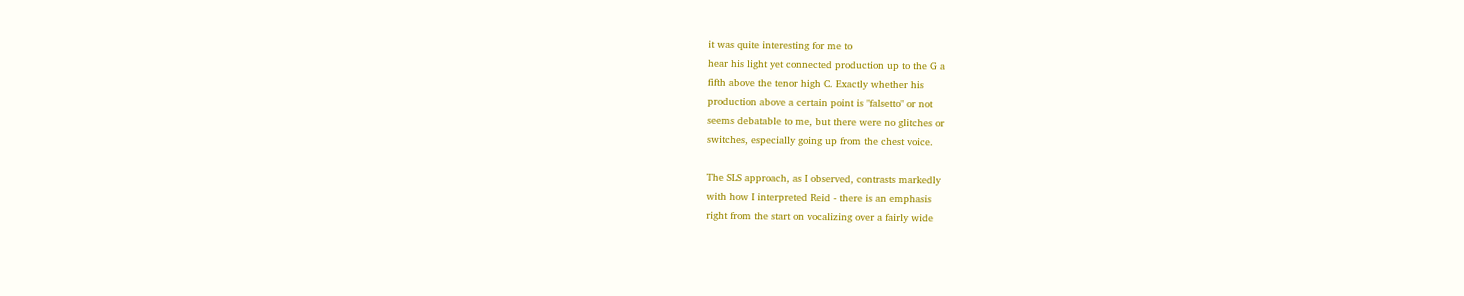it was quite interesting for me to
hear his light yet connected production up to the G a
fifth above the tenor high C. Exactly whether his
production above a certain point is "falsetto" or not
seems debatable to me, but there were no glitches or
switches, especially going up from the chest voice.

The SLS approach, as I observed, contrasts markedly
with how I interpreted Reid - there is an emphasis
right from the start on vocalizing over a fairly wide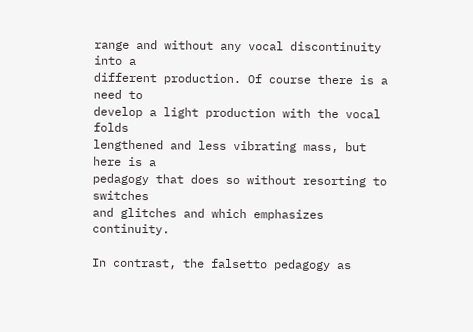range and without any vocal discontinuity into a
different production. Of course there is a need to
develop a light production with the vocal folds
lengthened and less vibrating mass, but here is a
pedagogy that does so without resorting to switches
and glitches and which emphasizes continuity.

In contrast, the falsetto pedagogy as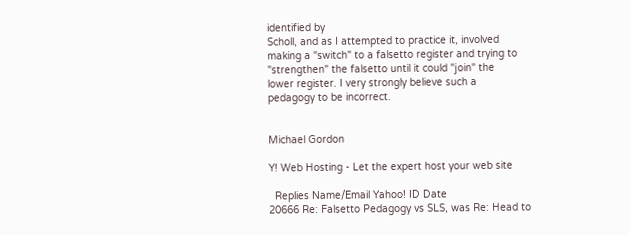identified by
Scholl, and as I attempted to practice it, involved
making a "switch" to a falsetto register and trying to
"strengthen" the falsetto until it could "join" the
lower register. I very strongly believe such a
pedagogy to be incorrect.


Michael Gordon

Y! Web Hosting - Let the expert host your web site

  Replies Name/Email Yahoo! ID Date
20666 Re: Falsetto Pedagogy vs SLS, was Re: Head to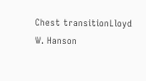Chest transitionLloyd W. Hanson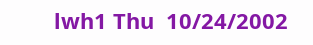lwh1 Thu  10/24/2002